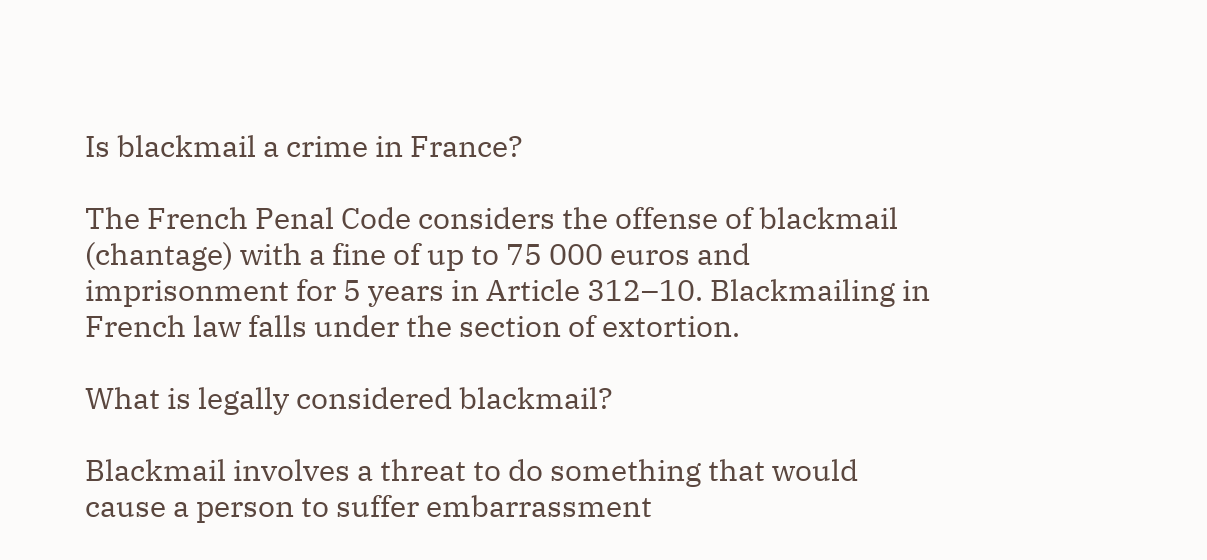Is blackmail a crime in France?

The French Penal Code considers the offense of blackmail (chantage) with a fine of up to 75 000 euros and imprisonment for 5 years in Article 312–10. Blackmailing in French law falls under the section of extortion.

What is legally considered blackmail?

Blackmail involves a threat to do something that would cause a person to suffer embarrassment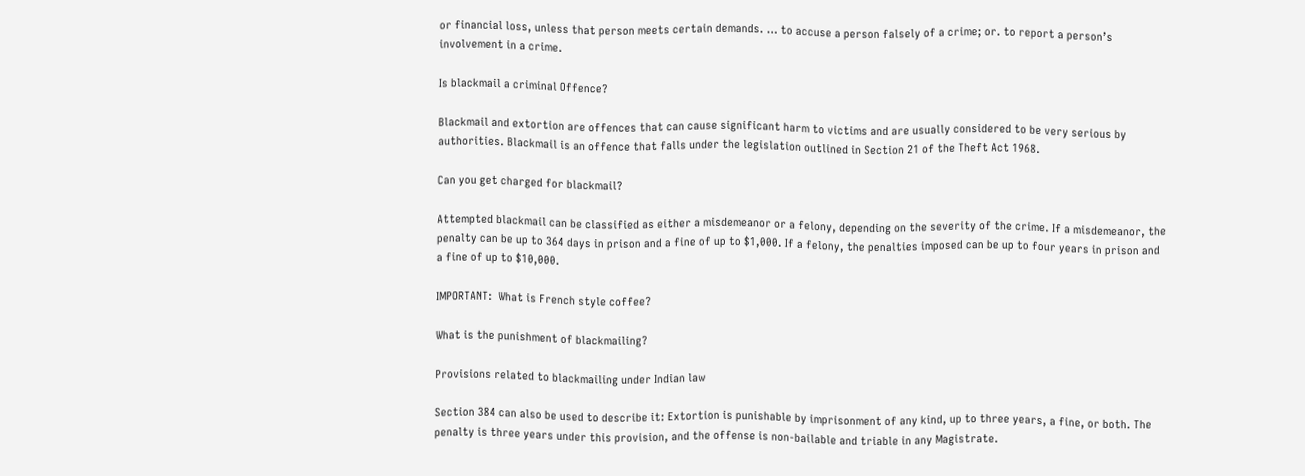or financial loss, unless that person meets certain demands. … to accuse a person falsely of a crime; or. to report a person’s involvement in a crime.

Is blackmail a criminal Offence?

Blackmail and extortion are offences that can cause significant harm to victims and are usually considered to be very serious by authorities. Blackmail is an offence that falls under the legislation outlined in Section 21 of the Theft Act 1968.

Can you get charged for blackmail?

Attempted blackmail can be classified as either a misdemeanor or a felony, depending on the severity of the crime. If a misdemeanor, the penalty can be up to 364 days in prison and a fine of up to $1,000. If a felony, the penalties imposed can be up to four years in prison and a fine of up to $10,000.

IMPORTANT:  What is French style coffee?

What is the punishment of blackmailing?

Provisions related to blackmailing under Indian law

Section 384 can also be used to describe it: Extortion is punishable by imprisonment of any kind, up to three years, a fine, or both. The penalty is three years under this provision, and the offense is non-bailable and triable in any Magistrate.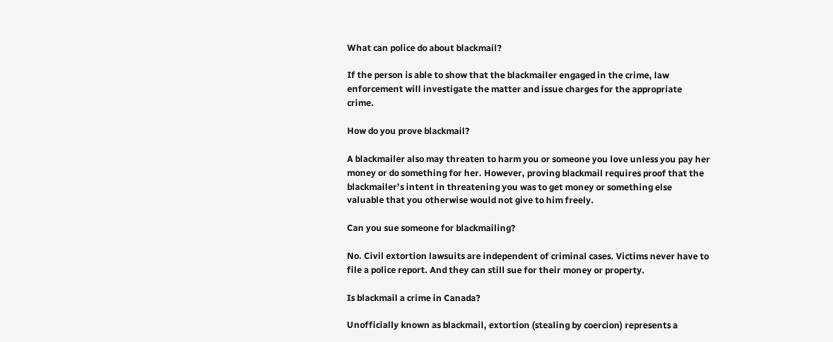What can police do about blackmail?

If the person is able to show that the blackmailer engaged in the crime, law enforcement will investigate the matter and issue charges for the appropriate crime.

How do you prove blackmail?

A blackmailer also may threaten to harm you or someone you love unless you pay her money or do something for her. However, proving blackmail requires proof that the blackmailer’s intent in threatening you was to get money or something else valuable that you otherwise would not give to him freely.

Can you sue someone for blackmailing?

No. Civil extortion lawsuits are independent of criminal cases. Victims never have to file a police report. And they can still sue for their money or property.

Is blackmail a crime in Canada?

Unofficially known as blackmail, extortion (stealing by coercion) represents a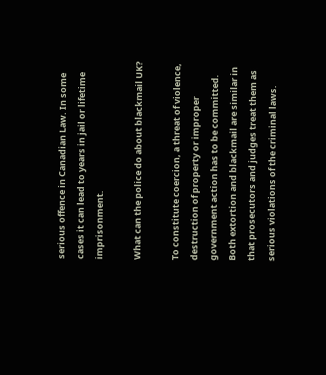serious offence in Canadian Law. In some cases it can lead to years in jail or lifetime imprisonment.

What can the police do about blackmail UK?

To constitute coercion, a threat of violence, destruction of property or improper government action has to be committed. Both extortion and blackmail are similar in that prosecutors and judges treat them as serious violations of the criminal laws.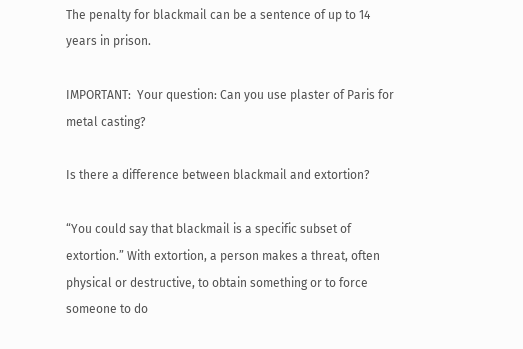The penalty for blackmail can be a sentence of up to 14 years in prison.

IMPORTANT:  Your question: Can you use plaster of Paris for metal casting?

Is there a difference between blackmail and extortion?

“You could say that blackmail is a specific subset of extortion.” With extortion, a person makes a threat, often physical or destructive, to obtain something or to force someone to do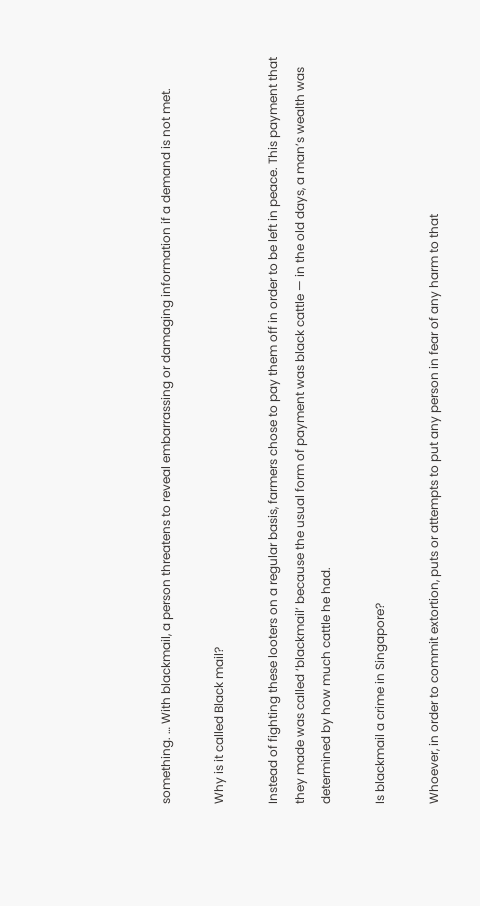something. … With blackmail, a person threatens to reveal embarrassing or damaging information if a demand is not met.

Why is it called Black mail?

Instead of fighting these looters on a regular basis, farmers chose to pay them off in order to be left in peace. This payment that they made was called ‘blackmail’ because the usual form of payment was black cattle — in the old days, a man’s wealth was determined by how much cattle he had.

Is blackmail a crime in Singapore?

Whoever, in order to commit extortion, puts or attempts to put any person in fear of any harm to that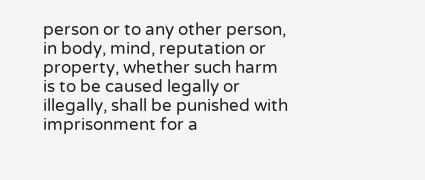person or to any other person, in body, mind, reputation or property, whether such harm is to be caused legally or illegally, shall be punished with imprisonment for a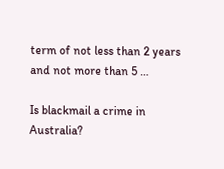term of not less than 2 years and not more than 5 …

Is blackmail a crime in Australia?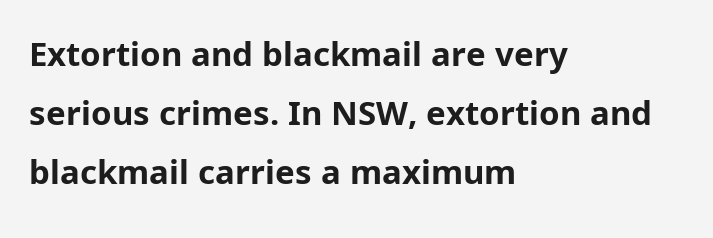Extortion and blackmail are very serious crimes. In NSW, extortion and blackmail carries a maximum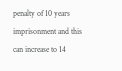penalty of 10 years imprisonment and this can increase to 14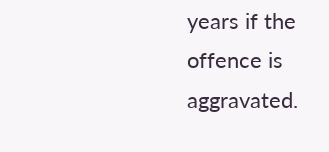years if the offence is aggravated.